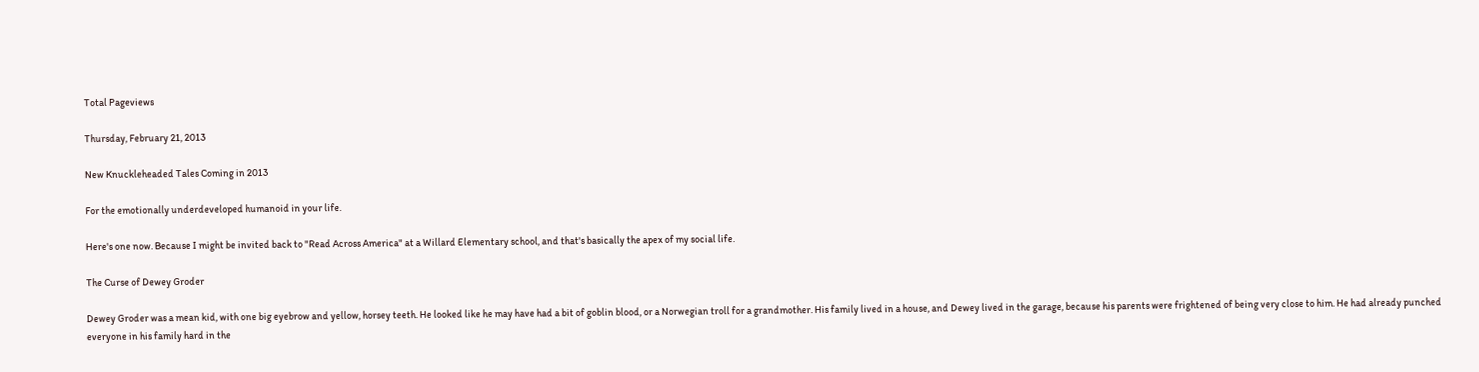Total Pageviews

Thursday, February 21, 2013

New Knuckleheaded Tales Coming in 2013

For the emotionally underdeveloped humanoid in your life.

Here's one now. Because I might be invited back to "Read Across America" at a Willard Elementary school, and that's basically the apex of my social life.

The Curse of Dewey Groder

Dewey Groder was a mean kid, with one big eyebrow and yellow, horsey teeth. He looked like he may have had a bit of goblin blood, or a Norwegian troll for a grandmother. His family lived in a house, and Dewey lived in the garage, because his parents were frightened of being very close to him. He had already punched everyone in his family hard in the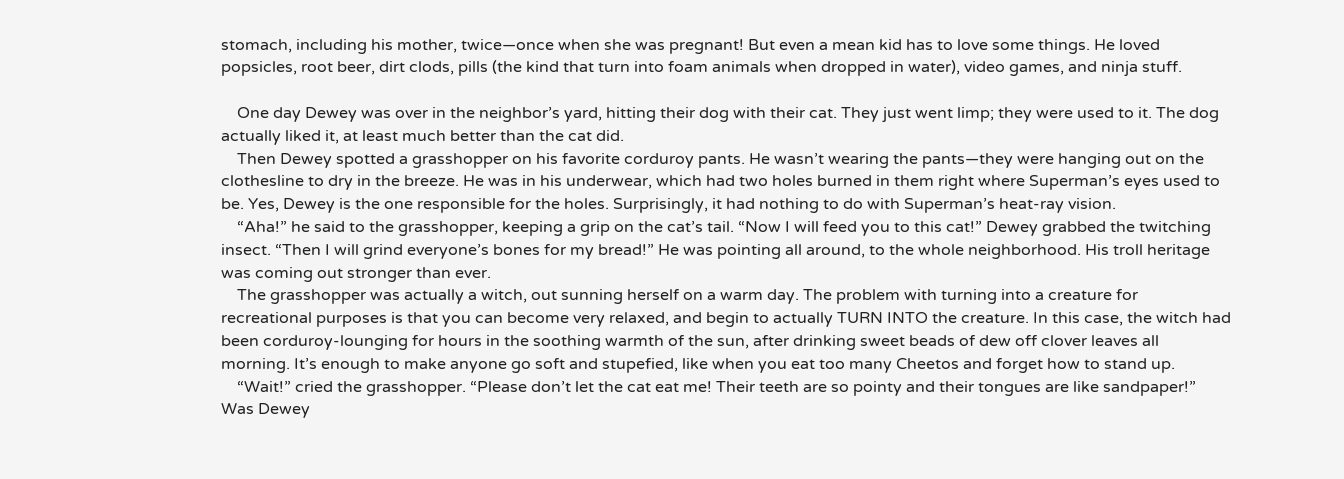stomach, including his mother, twice—once when she was pregnant! But even a mean kid has to love some things. He loved popsicles, root beer, dirt clods, pills (the kind that turn into foam animals when dropped in water), video games, and ninja stuff.

    One day Dewey was over in the neighbor’s yard, hitting their dog with their cat. They just went limp; they were used to it. The dog actually liked it, at least much better than the cat did.
    Then Dewey spotted a grasshopper on his favorite corduroy pants. He wasn’t wearing the pants—they were hanging out on the clothesline to dry in the breeze. He was in his underwear, which had two holes burned in them right where Superman’s eyes used to be. Yes, Dewey is the one responsible for the holes. Surprisingly, it had nothing to do with Superman’s heat-ray vision.
    “Aha!” he said to the grasshopper, keeping a grip on the cat’s tail. “Now I will feed you to this cat!” Dewey grabbed the twitching insect. “Then I will grind everyone’s bones for my bread!” He was pointing all around, to the whole neighborhood. His troll heritage was coming out stronger than ever.
    The grasshopper was actually a witch, out sunning herself on a warm day. The problem with turning into a creature for recreational purposes is that you can become very relaxed, and begin to actually TURN INTO the creature. In this case, the witch had been corduroy-lounging for hours in the soothing warmth of the sun, after drinking sweet beads of dew off clover leaves all morning. It’s enough to make anyone go soft and stupefied, like when you eat too many Cheetos and forget how to stand up.
    “Wait!” cried the grasshopper. “Please don’t let the cat eat me! Their teeth are so pointy and their tongues are like sandpaper!” Was Dewey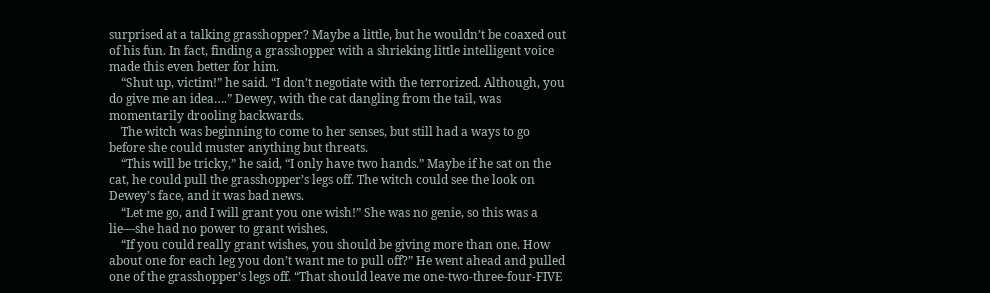surprised at a talking grasshopper? Maybe a little, but he wouldn’t be coaxed out of his fun. In fact, finding a grasshopper with a shrieking little intelligent voice made this even better for him.
    “Shut up, victim!” he said. “I don’t negotiate with the terrorized. Although, you do give me an idea….” Dewey, with the cat dangling from the tail, was momentarily drooling backwards.
    The witch was beginning to come to her senses, but still had a ways to go before she could muster anything but threats.
    “This will be tricky,” he said, “I only have two hands.” Maybe if he sat on the cat, he could pull the grasshopper’s legs off. The witch could see the look on Dewey’s face, and it was bad news.
    “Let me go, and I will grant you one wish!” She was no genie, so this was a lie—she had no power to grant wishes.
    “If you could really grant wishes, you should be giving more than one. How about one for each leg you don’t want me to pull off?” He went ahead and pulled one of the grasshopper’s legs off. “That should leave me one-two-three-four-FIVE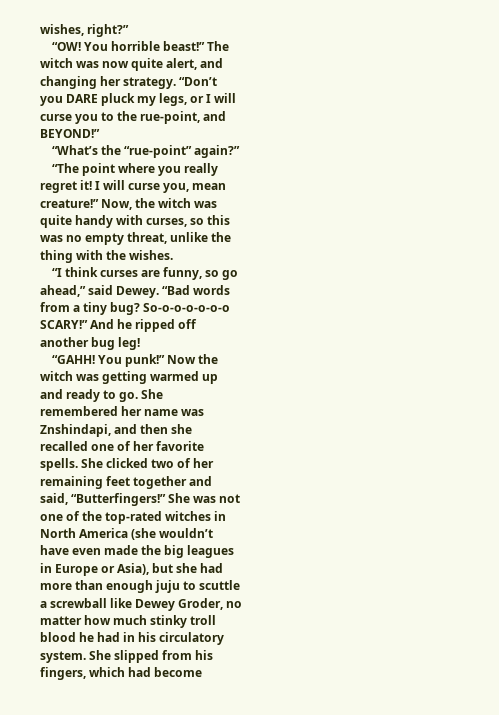wishes, right?”
    “OW! You horrible beast!” The witch was now quite alert, and changing her strategy. “Don’t you DARE pluck my legs, or I will curse you to the rue-point, and BEYOND!”
    “What’s the “rue-point” again?”
    “The point where you really regret it! I will curse you, mean creature!” Now, the witch was quite handy with curses, so this was no empty threat, unlike the thing with the wishes.
    “I think curses are funny, so go ahead,” said Dewey. “Bad words from a tiny bug? So-o-o-o-o-o-o SCARY!” And he ripped off another bug leg!
    “GAHH! You punk!” Now the witch was getting warmed up and ready to go. She remembered her name was Znshindapi, and then she recalled one of her favorite spells. She clicked two of her remaining feet together and said, “Butterfingers!” She was not one of the top-rated witches in North America (she wouldn’t have even made the big leagues in Europe or Asia), but she had more than enough juju to scuttle a screwball like Dewey Groder, no matter how much stinky troll blood he had in his circulatory system. She slipped from his fingers, which had become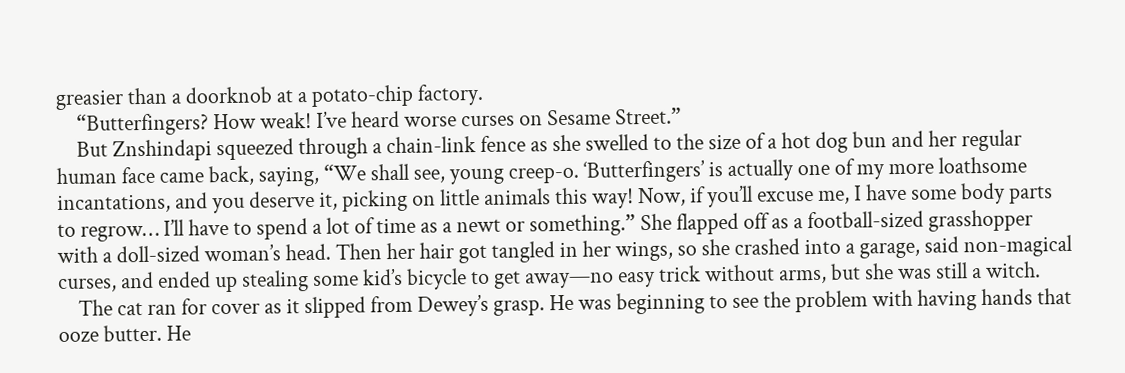greasier than a doorknob at a potato-chip factory.
    “Butterfingers? How weak! I’ve heard worse curses on Sesame Street.”
    But Znshindapi squeezed through a chain-link fence as she swelled to the size of a hot dog bun and her regular human face came back, saying, “We shall see, young creep-o. ‘Butterfingers’ is actually one of my more loathsome incantations, and you deserve it, picking on little animals this way! Now, if you’ll excuse me, I have some body parts to regrow… I’ll have to spend a lot of time as a newt or something.” She flapped off as a football-sized grasshopper with a doll-sized woman’s head. Then her hair got tangled in her wings, so she crashed into a garage, said non-magical curses, and ended up stealing some kid’s bicycle to get away—no easy trick without arms, but she was still a witch.
    The cat ran for cover as it slipped from Dewey’s grasp. He was beginning to see the problem with having hands that ooze butter. He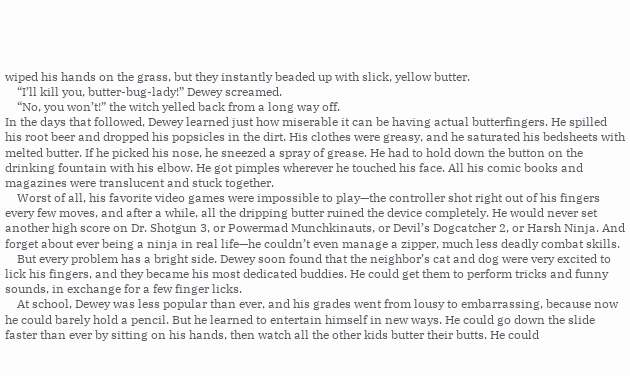wiped his hands on the grass, but they instantly beaded up with slick, yellow butter.
    “I’ll kill you, butter-bug-lady!” Dewey screamed.
    “No, you won’t!” the witch yelled back from a long way off.
In the days that followed, Dewey learned just how miserable it can be having actual butterfingers. He spilled his root beer and dropped his popsicles in the dirt. His clothes were greasy, and he saturated his bedsheets with melted butter. If he picked his nose, he sneezed a spray of grease. He had to hold down the button on the drinking fountain with his elbow. He got pimples wherever he touched his face. All his comic books and magazines were translucent and stuck together.
    Worst of all, his favorite video games were impossible to play—the controller shot right out of his fingers every few moves, and after a while, all the dripping butter ruined the device completely. He would never set another high score on Dr. Shotgun 3, or Powermad Munchkinauts, or Devil’s Dogcatcher 2, or Harsh Ninja. And forget about ever being a ninja in real life—he couldn’t even manage a zipper, much less deadly combat skills.
    But every problem has a bright side. Dewey soon found that the neighbor’s cat and dog were very excited to lick his fingers, and they became his most dedicated buddies. He could get them to perform tricks and funny sounds, in exchange for a few finger licks.
    At school, Dewey was less popular than ever, and his grades went from lousy to embarrassing, because now he could barely hold a pencil. But he learned to entertain himself in new ways. He could go down the slide faster than ever by sitting on his hands, then watch all the other kids butter their butts. He could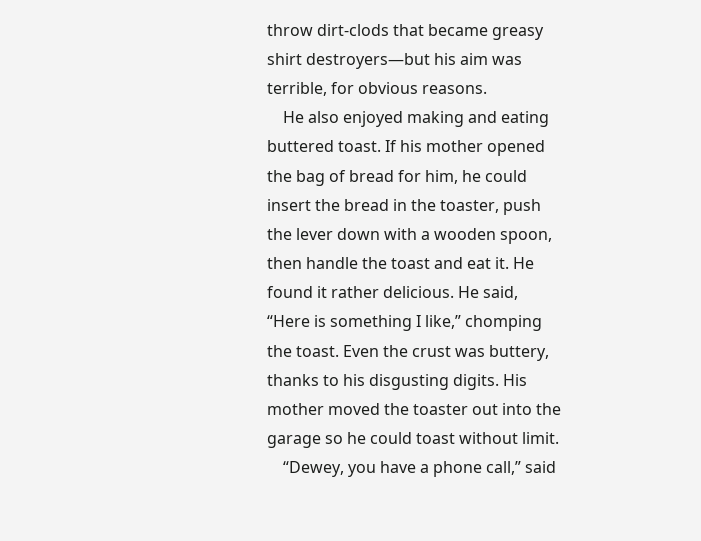throw dirt-clods that became greasy shirt destroyers—but his aim was terrible, for obvious reasons.
    He also enjoyed making and eating buttered toast. If his mother opened the bag of bread for him, he could insert the bread in the toaster, push the lever down with a wooden spoon, then handle the toast and eat it. He found it rather delicious. He said, “Here is something I like,” chomping the toast. Even the crust was buttery, thanks to his disgusting digits. His mother moved the toaster out into the garage so he could toast without limit.
    “Dewey, you have a phone call,” said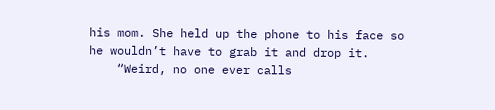his mom. She held up the phone to his face so he wouldn’t have to grab it and drop it.
    “Weird, no one ever calls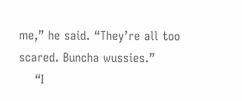me,” he said. “They’re all too scared. Buncha wussies.”
    “I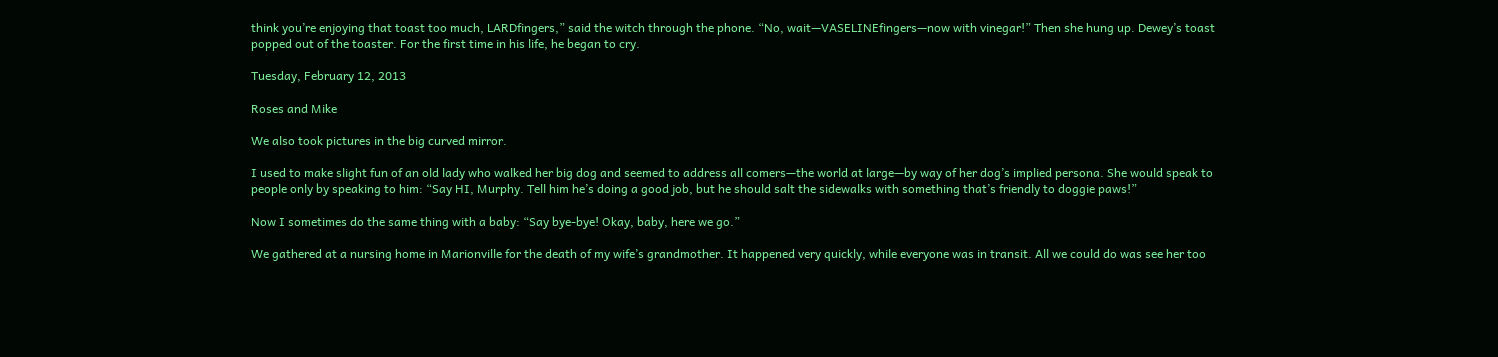think you’re enjoying that toast too much, LARDfingers,” said the witch through the phone. “No, wait—VASELINEfingers—now with vinegar!” Then she hung up. Dewey’s toast popped out of the toaster. For the first time in his life, he began to cry.

Tuesday, February 12, 2013

Roses and Mike

We also took pictures in the big curved mirror.

I used to make slight fun of an old lady who walked her big dog and seemed to address all comers—the world at large—by way of her dog’s implied persona. She would speak to people only by speaking to him: “Say HI, Murphy. Tell him he’s doing a good job, but he should salt the sidewalks with something that’s friendly to doggie paws!”

Now I sometimes do the same thing with a baby: “Say bye-bye! Okay, baby, here we go.”

We gathered at a nursing home in Marionville for the death of my wife’s grandmother. It happened very quickly, while everyone was in transit. All we could do was see her too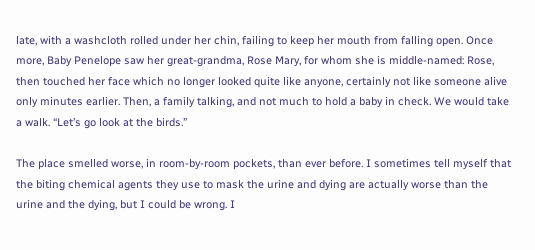late, with a washcloth rolled under her chin, failing to keep her mouth from falling open. Once more, Baby Penelope saw her great-grandma, Rose Mary, for whom she is middle-named: Rose, then touched her face which no longer looked quite like anyone, certainly not like someone alive only minutes earlier. Then, a family talking, and not much to hold a baby in check. We would take a walk. “Let’s go look at the birds.”

The place smelled worse, in room-by-room pockets, than ever before. I sometimes tell myself that the biting chemical agents they use to mask the urine and dying are actually worse than the urine and the dying, but I could be wrong. I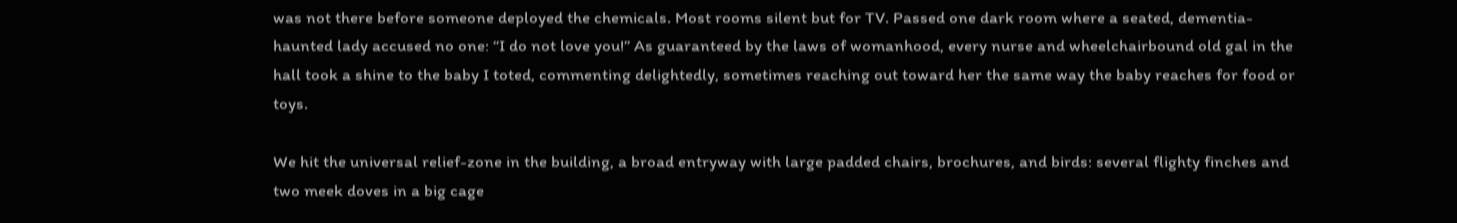was not there before someone deployed the chemicals. Most rooms silent but for TV. Passed one dark room where a seated, dementia-haunted lady accused no one: “I do not love you!” As guaranteed by the laws of womanhood, every nurse and wheelchairbound old gal in the hall took a shine to the baby I toted, commenting delightedly, sometimes reaching out toward her the same way the baby reaches for food or toys.

We hit the universal relief-zone in the building, a broad entryway with large padded chairs, brochures, and birds: several flighty finches and two meek doves in a big cage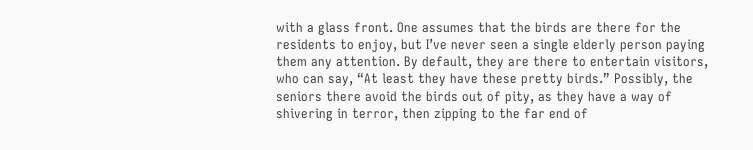with a glass front. One assumes that the birds are there for the residents to enjoy, but I’ve never seen a single elderly person paying them any attention. By default, they are there to entertain visitors, who can say, “At least they have these pretty birds.” Possibly, the seniors there avoid the birds out of pity, as they have a way of shivering in terror, then zipping to the far end of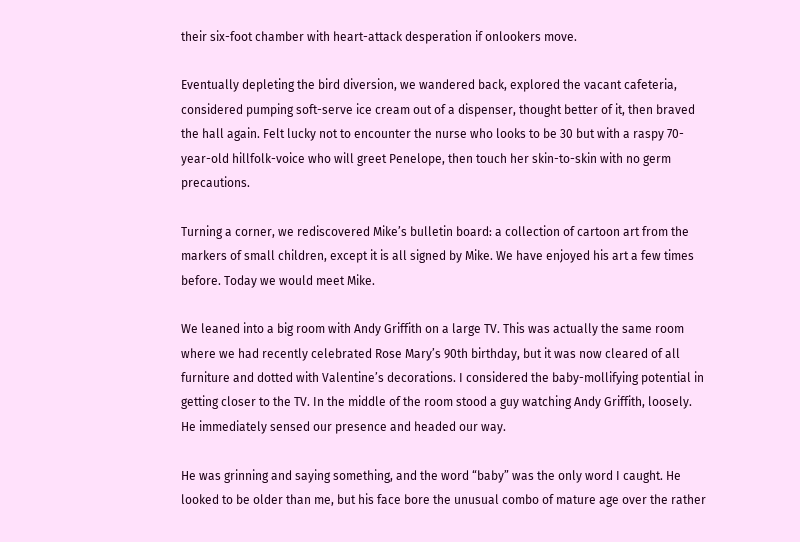their six-foot chamber with heart-attack desperation if onlookers move.

Eventually depleting the bird diversion, we wandered back, explored the vacant cafeteria, considered pumping soft-serve ice cream out of a dispenser, thought better of it, then braved the hall again. Felt lucky not to encounter the nurse who looks to be 30 but with a raspy 70-year-old hillfolk-voice who will greet Penelope, then touch her skin-to-skin with no germ precautions.

Turning a corner, we rediscovered Mike’s bulletin board: a collection of cartoon art from the markers of small children, except it is all signed by Mike. We have enjoyed his art a few times before. Today we would meet Mike.

We leaned into a big room with Andy Griffith on a large TV. This was actually the same room where we had recently celebrated Rose Mary’s 90th birthday, but it was now cleared of all furniture and dotted with Valentine’s decorations. I considered the baby-mollifying potential in getting closer to the TV. In the middle of the room stood a guy watching Andy Griffith, loosely. He immediately sensed our presence and headed our way.

He was grinning and saying something, and the word “baby” was the only word I caught. He looked to be older than me, but his face bore the unusual combo of mature age over the rather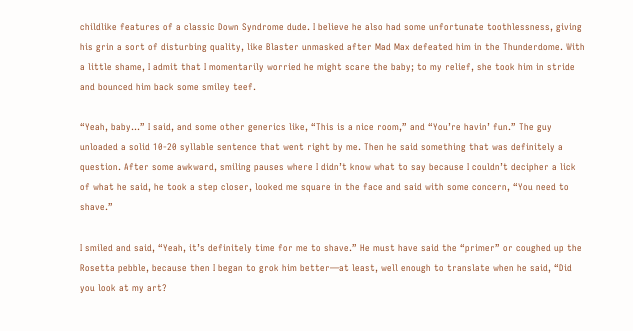childlike features of a classic Down Syndrome dude. I believe he also had some unfortunate toothlessness, giving his grin a sort of disturbing quality, like Blaster unmasked after Mad Max defeated him in the Thunderdome. With a little shame, I admit that I momentarily worried he might scare the baby; to my relief, she took him in stride and bounced him back some smiley teef.

“Yeah, baby…” I said, and some other generics like, “This is a nice room,” and “You’re havin’ fun.” The guy unloaded a solid 10-20 syllable sentence that went right by me. Then he said something that was definitely a question. After some awkward, smiling pauses where I didn’t know what to say because I couldn’t decipher a lick of what he said, he took a step closer, looked me square in the face and said with some concern, “You need to shave.”

I smiled and said, “Yeah, it’s definitely time for me to shave.” He must have said the “primer” or coughed up the Rosetta pebble, because then I began to grok him better—at least, well enough to translate when he said, “Did you look at my art?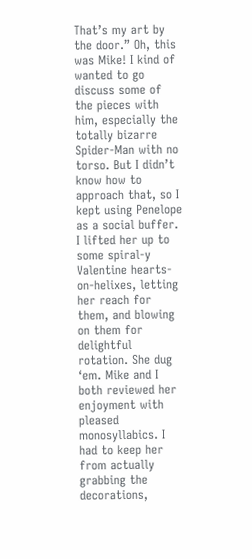That’s my art by the door.” Oh, this was Mike! I kind of wanted to go discuss some of the pieces with him, especially the totally bizarre Spider-Man with no torso. But I didn’t know how to approach that, so I kept using Penelope as a social buffer. I lifted her up to some spiral-y Valentine hearts-on-helixes, letting her reach for them, and blowing on them for delightful rotation. She dug ‘em. Mike and I both reviewed her enjoyment with pleased monosyllabics. I had to keep her from actually grabbing the decorations,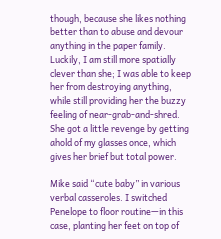though, because she likes nothing better than to abuse and devour anything in the paper family. Luckily, I am still more spatially clever than she; I was able to keep her from destroying anything, while still providing her the buzzy feeling of near-grab-and-shred. She got a little revenge by getting ahold of my glasses once, which gives her brief but total power.

Mike said “cute baby” in various verbal casseroles. I switched Penelope to floor routine—in this case, planting her feet on top of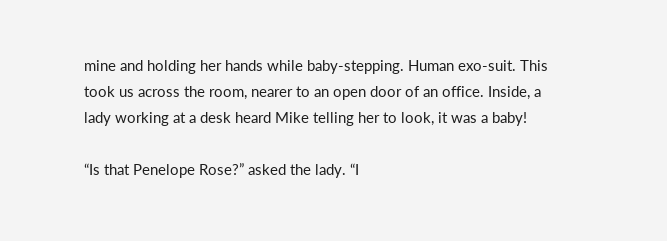mine and holding her hands while baby-stepping. Human exo-suit. This took us across the room, nearer to an open door of an office. Inside, a lady working at a desk heard Mike telling her to look, it was a baby!

“Is that Penelope Rose?” asked the lady. “I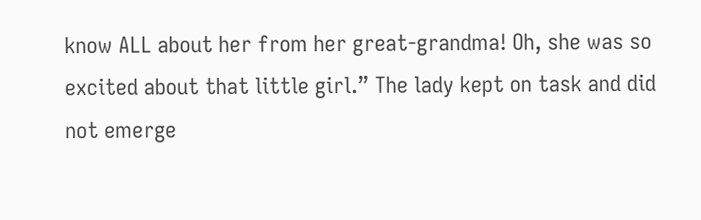know ALL about her from her great-grandma! Oh, she was so excited about that little girl.” The lady kept on task and did not emerge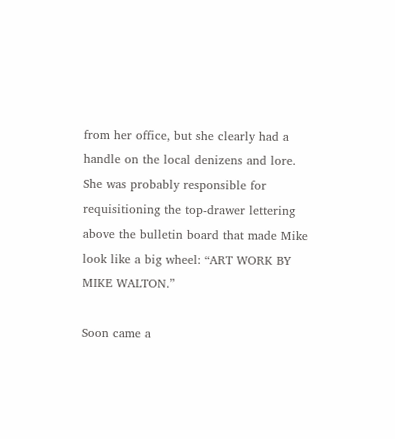from her office, but she clearly had a handle on the local denizens and lore. She was probably responsible for requisitioning the top-drawer lettering above the bulletin board that made Mike look like a big wheel: “ART WORK BY MIKE WALTON.”

Soon came a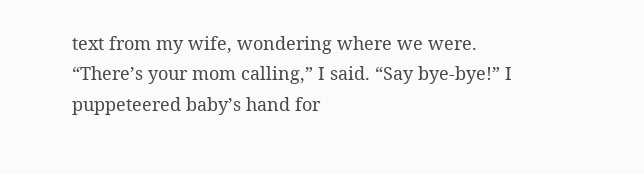text from my wife, wondering where we were. “There’s your mom calling,” I said. “Say bye-bye!” I puppeteered baby’s hand for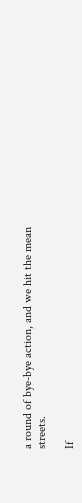a round of bye-bye action, and we hit the mean streets.

If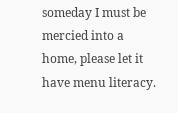someday I must be mercied into a home, please let it have menu literacy.